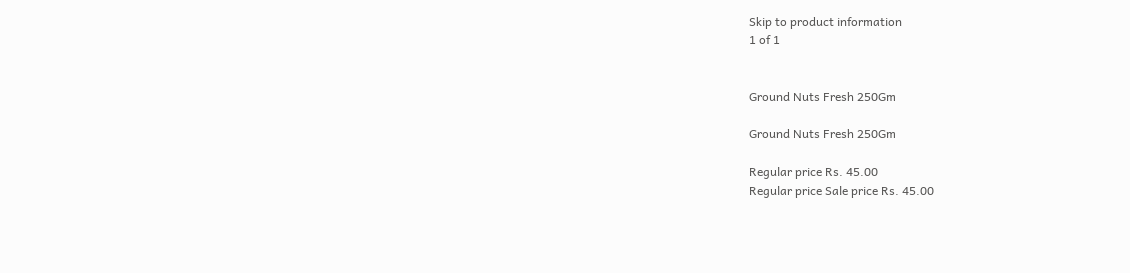Skip to product information
1 of 1


Ground Nuts Fresh 250Gm

Ground Nuts Fresh 250Gm

Regular price Rs. 45.00
Regular price Sale price Rs. 45.00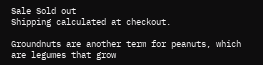Sale Sold out
Shipping calculated at checkout.

Groundnuts are another term for peanuts, which are legumes that grow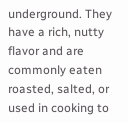underground. They have a rich, nutty flavor and are commonly eaten roasted, salted, or used in cooking to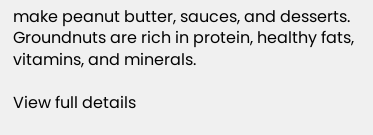make peanut butter, sauces, and desserts. Groundnuts are rich in protein, healthy fats, vitamins, and minerals.

View full details